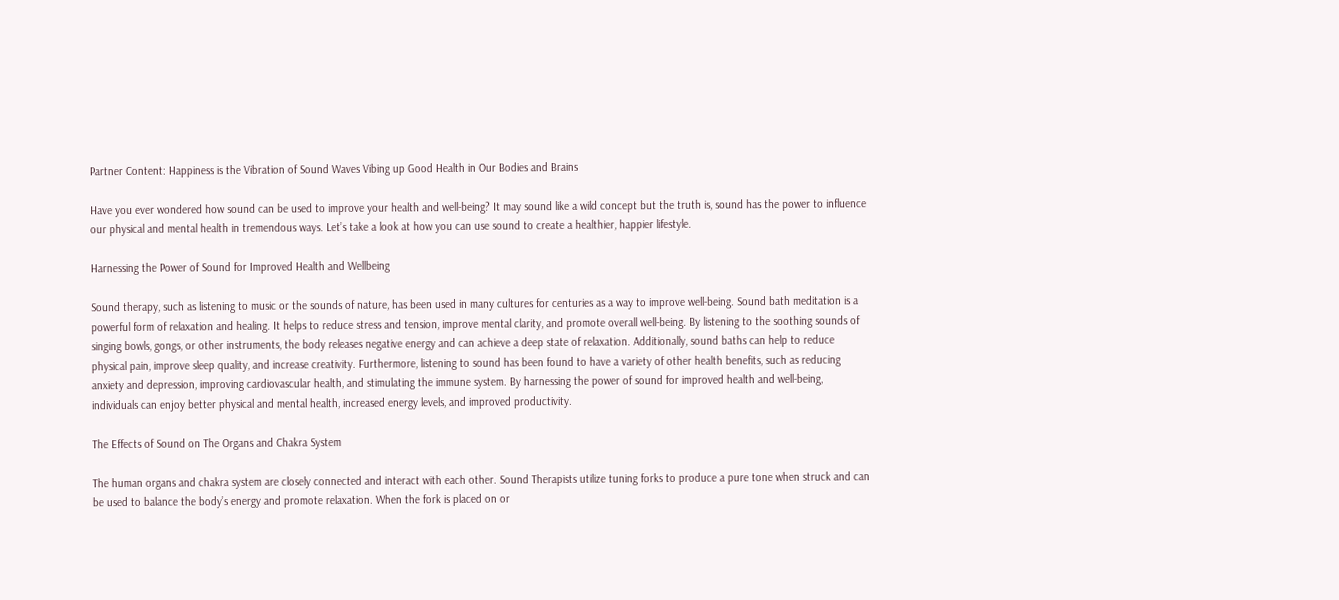Partner Content: Happiness is the Vibration of Sound Waves Vibing up Good Health in Our Bodies and Brains

Have you ever wondered how sound can be used to improve your health and well-being? It may sound like a wild concept but the truth is, sound has the power to influence our physical and mental health in tremendous ways. Let’s take a look at how you can use sound to create a healthier, happier lifestyle.

Harnessing the Power of Sound for Improved Health and Wellbeing

Sound therapy, such as listening to music or the sounds of nature, has been used in many cultures for centuries as a way to improve well-being. Sound bath meditation is a powerful form of relaxation and healing. It helps to reduce stress and tension, improve mental clarity, and promote overall well-being. By listening to the soothing sounds of singing bowls, gongs, or other instruments, the body releases negative energy and can achieve a deep state of relaxation. Additionally, sound baths can help to reduce physical pain, improve sleep quality, and increase creativity. Furthermore, listening to sound has been found to have a variety of other health benefits, such as reducing anxiety and depression, improving cardiovascular health, and stimulating the immune system. By harnessing the power of sound for improved health and well-being, individuals can enjoy better physical and mental health, increased energy levels, and improved productivity.

The Effects of Sound on The Organs and Chakra System

The human organs and chakra system are closely connected and interact with each other. Sound Therapists utilize tuning forks to produce a pure tone when struck and can be used to balance the body’s energy and promote relaxation. When the fork is placed on or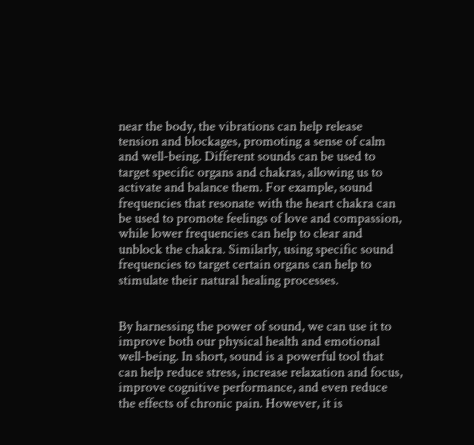near the body, the vibrations can help release tension and blockages, promoting a sense of calm and well-being. Different sounds can be used to target specific organs and chakras, allowing us to activate and balance them. For example, sound frequencies that resonate with the heart chakra can be used to promote feelings of love and compassion, while lower frequencies can help to clear and unblock the chakra. Similarly, using specific sound frequencies to target certain organs can help to stimulate their natural healing processes.


By harnessing the power of sound, we can use it to improve both our physical health and emotional well-being. In short, sound is a powerful tool that can help reduce stress, increase relaxation and focus, improve cognitive performance, and even reduce the effects of chronic pain. However, it is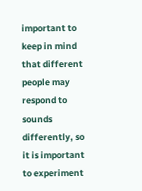important to keep in mind that different people may respond to sounds differently, so it is important to experiment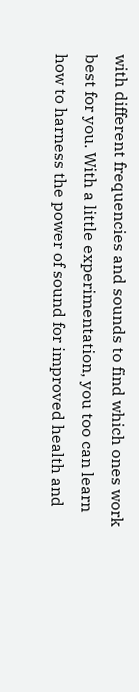with different frequencies and sounds to find which ones work best for you. With a little experimentation, you too can learn how to harness the power of sound for improved health and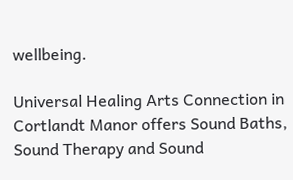wellbeing.

Universal Healing Arts Connection in Cortlandt Manor offers Sound Baths, Sound Therapy and Sound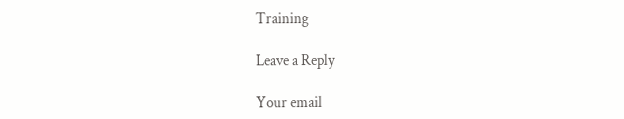Training

Leave a Reply

Your email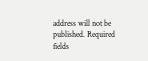address will not be published. Required fields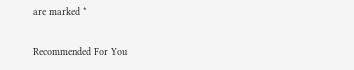are marked *

Recommended For You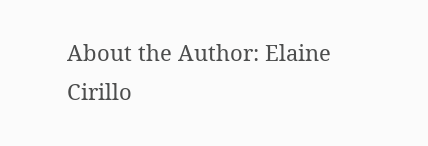About the Author: Elaine Cirillo